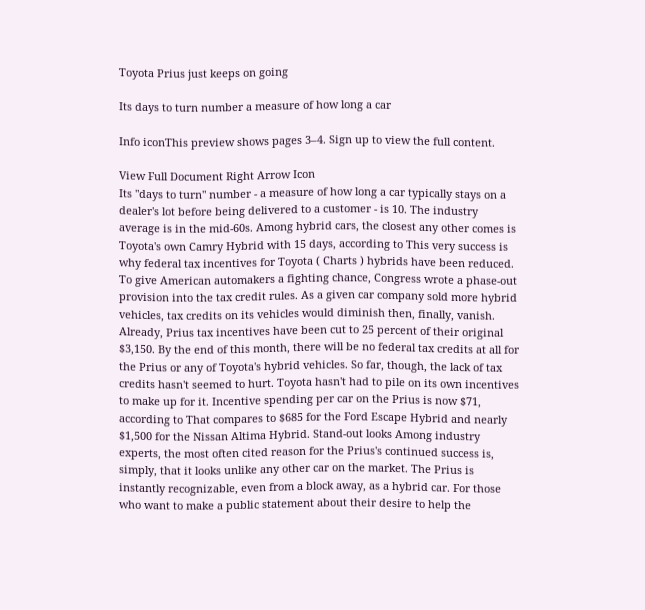Toyota Prius just keeps on going

Its days to turn number a measure of how long a car

Info iconThis preview shows pages 3–4. Sign up to view the full content.

View Full Document Right Arrow Icon
Its "days to turn" number - a measure of how long a car typically stays on a dealer's lot before being delivered to a customer - is 10. The industry average is in the mid-60s. Among hybrid cars, the closest any other comes is Toyota's own Camry Hybrid with 15 days, according to This very success is why federal tax incentives for Toyota ( Charts ) hybrids have been reduced. To give American automakers a fighting chance, Congress wrote a phase-out provision into the tax credit rules. As a given car company sold more hybrid vehicles, tax credits on its vehicles would diminish then, finally, vanish. Already, Prius tax incentives have been cut to 25 percent of their original $3,150. By the end of this month, there will be no federal tax credits at all for the Prius or any of Toyota's hybrid vehicles. So far, though, the lack of tax credits hasn't seemed to hurt. Toyota hasn't had to pile on its own incentives to make up for it. Incentive spending per car on the Prius is now $71, according to That compares to $685 for the Ford Escape Hybrid and nearly $1,500 for the Nissan Altima Hybrid. Stand-out looks Among industry experts, the most often cited reason for the Prius's continued success is, simply, that it looks unlike any other car on the market. The Prius is instantly recognizable, even from a block away, as a hybrid car. For those who want to make a public statement about their desire to help the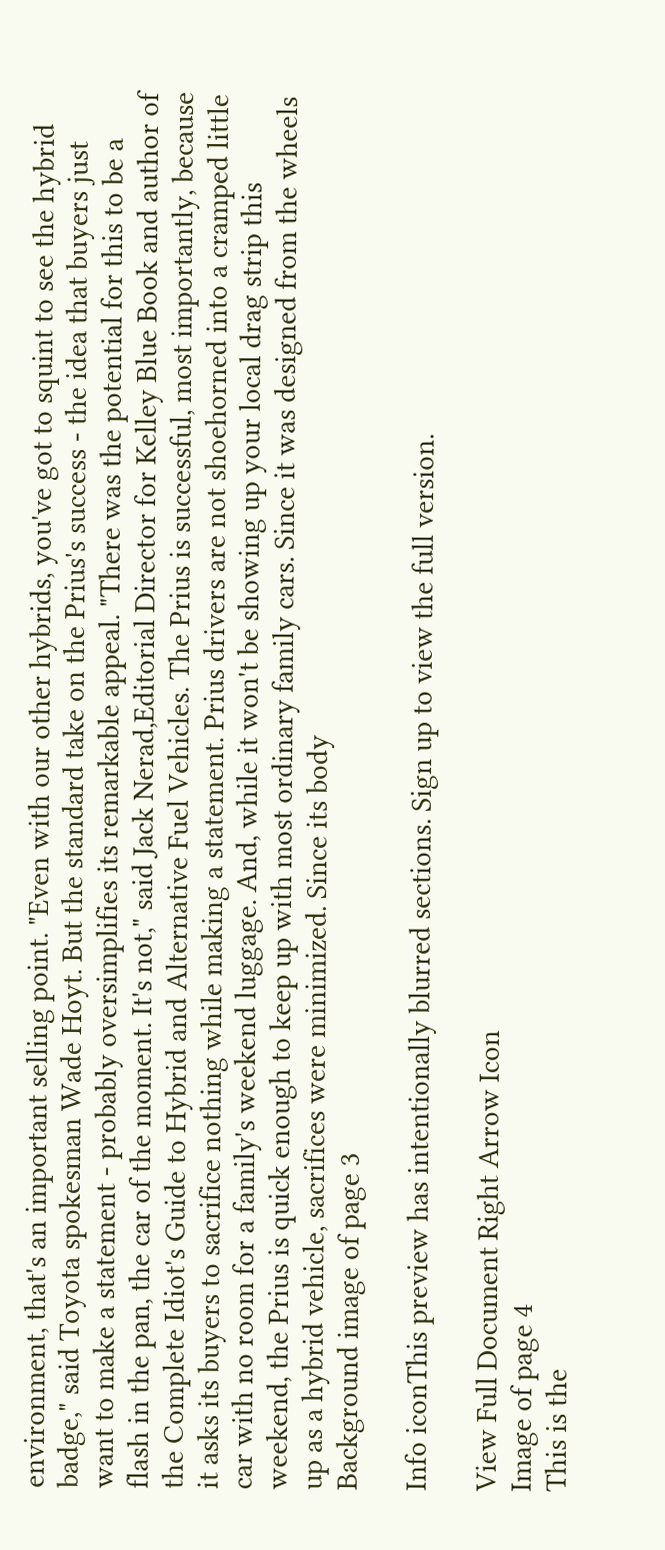environment, that's an important selling point. "Even with our other hybrids, you've got to squint to see the hybrid badge," said Toyota spokesman Wade Hoyt. But the standard take on the Prius's success - the idea that buyers just want to make a statement - probably oversimplifies its remarkable appeal. "There was the potential for this to be a flash in the pan, the car of the moment. It's not," said Jack Nerad,Editorial Director for Kelley Blue Book and author of the Complete Idiot's Guide to Hybrid and Alternative Fuel Vehicles. The Prius is successful, most importantly, because it asks its buyers to sacrifice nothing while making a statement. Prius drivers are not shoehorned into a cramped little car with no room for a family's weekend luggage. And, while it won't be showing up your local drag strip this weekend, the Prius is quick enough to keep up with most ordinary family cars. Since it was designed from the wheels up as a hybrid vehicle, sacrifices were minimized. Since its body
Background image of page 3

Info iconThis preview has intentionally blurred sections. Sign up to view the full version.

View Full Document Right Arrow Icon
Image of page 4
This is the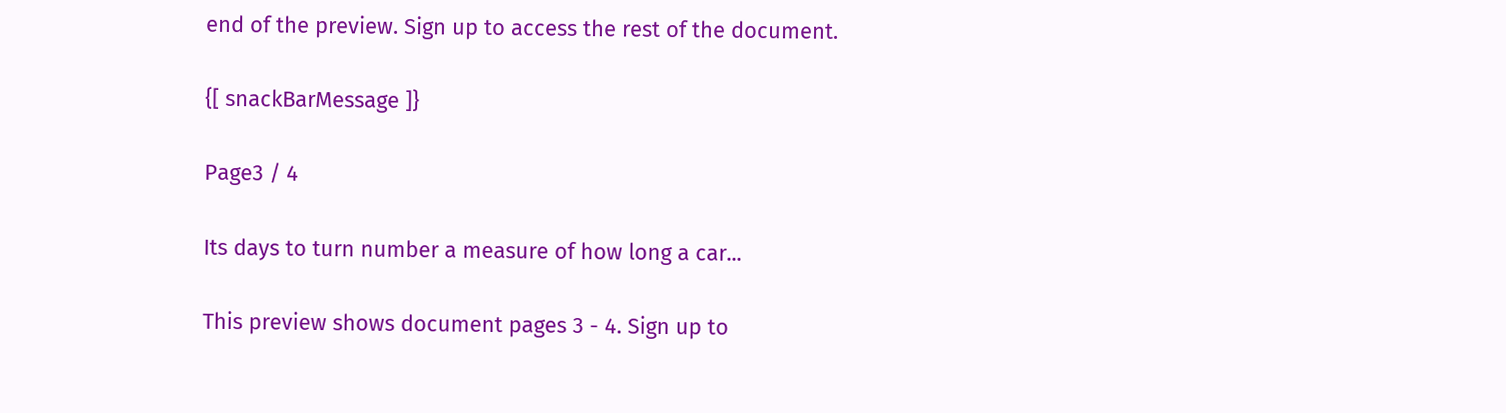end of the preview. Sign up to access the rest of the document.

{[ snackBarMessage ]}

Page3 / 4

Its days to turn number a measure of how long a car...

This preview shows document pages 3 - 4. Sign up to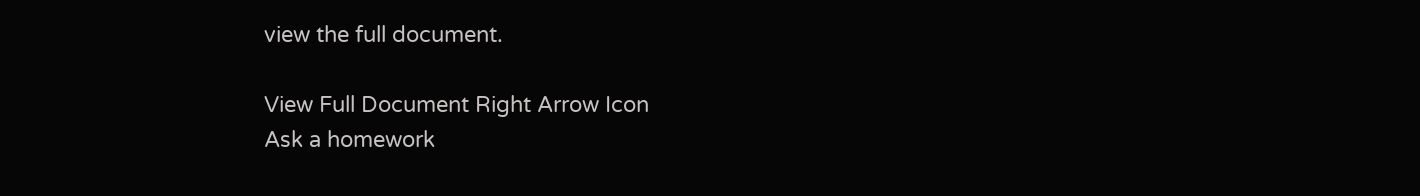view the full document.

View Full Document Right Arrow Icon
Ask a homework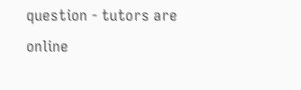question - tutors are online